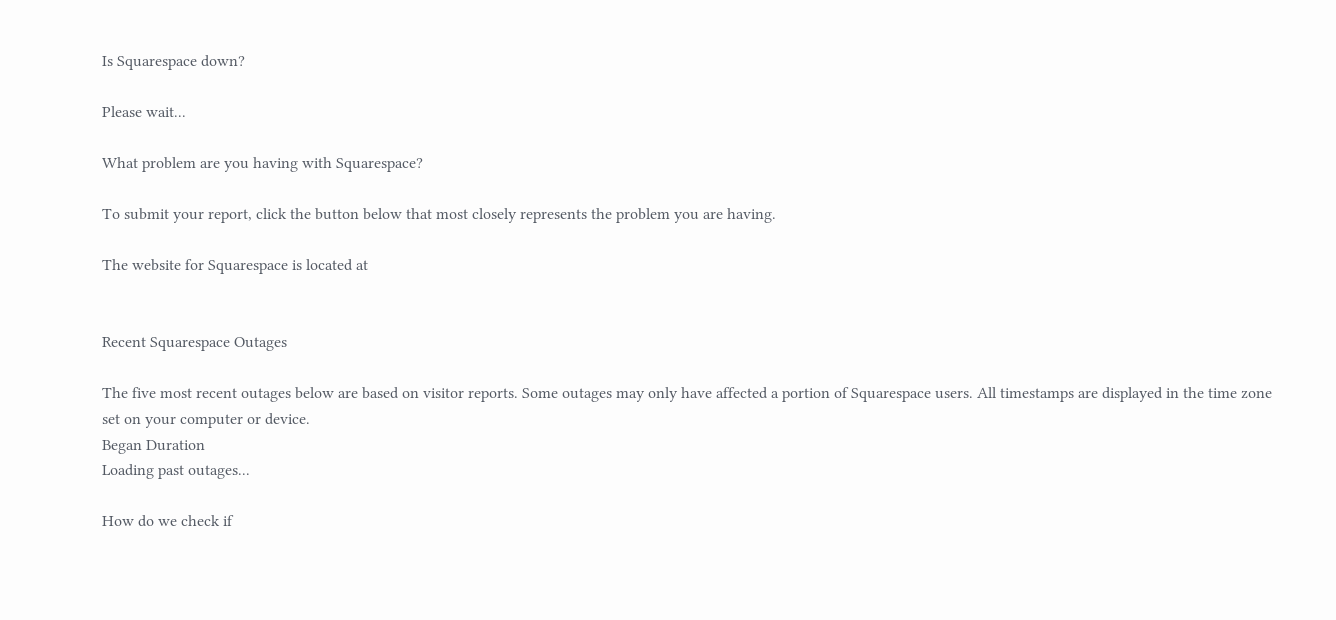Is Squarespace down?

Please wait...

What problem are you having with Squarespace?

To submit your report, click the button below that most closely represents the problem you are having.

The website for Squarespace is located at


Recent Squarespace Outages

The five most recent outages below are based on visitor reports. Some outages may only have affected a portion of Squarespace users. All timestamps are displayed in the time zone set on your computer or device.
Began Duration
Loading past outages...

How do we check if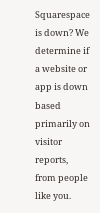Squarespace is down? We determine if a website or app is down based primarily on visitor reports, from people like you.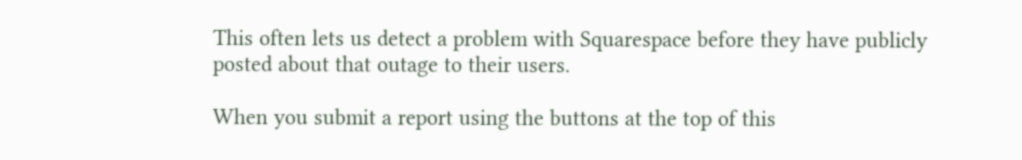This often lets us detect a problem with Squarespace before they have publicly posted about that outage to their users.

When you submit a report using the buttons at the top of this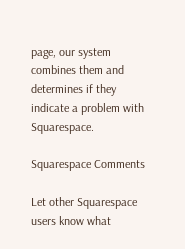page, our system combines them and determines if they indicate a problem with Squarespace.

Squarespace Comments

Let other Squarespace users know what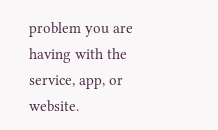problem you are having with the service, app, or website.